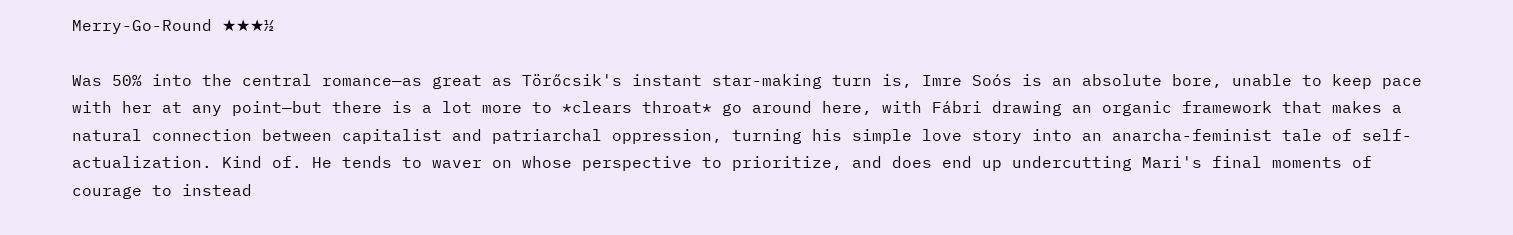Merry-Go-Round ★★★½

Was 50% into the central romance—as great as Törőcsik's instant star-making turn is, Imre Soós is an absolute bore, unable to keep pace with her at any point—but there is a lot more to *clears throat* go around here, with Fábri drawing an organic framework that makes a natural connection between capitalist and patriarchal oppression, turning his simple love story into an anarcha-feminist tale of self-actualization. Kind of. He tends to waver on whose perspective to prioritize, and does end up undercutting Mari's final moments of courage to instead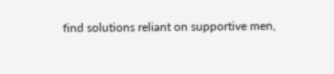find solutions reliant on supportive men,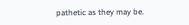pathetic as they may be.